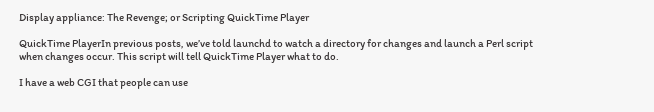Display appliance: The Revenge; or Scripting QuickTime Player

QuickTime PlayerIn previous posts, we’ve told launchd to watch a directory for changes and launch a Perl script when changes occur. This script will tell QuickTime Player what to do.

I have a web CGI that people can use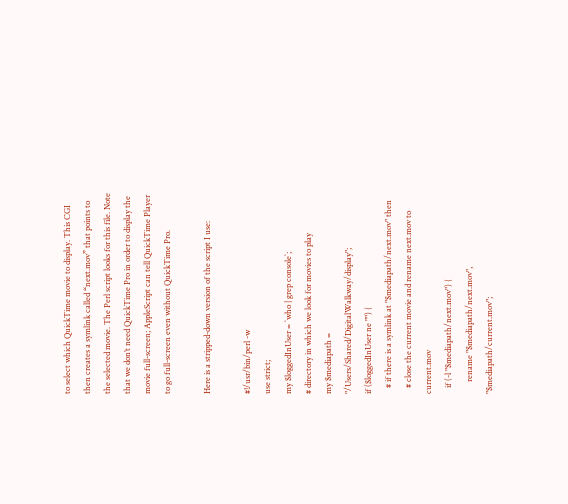to select which QuickTime movie to display. This CGI then creates a symlink called “next.mov” that points to the selected movie. The Perl script looks for this file. Note that we don’t need QuickTime Pro in order to display the movie full-screen; AppleScript can tell QuickTime Player to go full-screen even without QuickTime Pro.

Here is a stripped-down version of the script I use:

#!/usr/bin/perl -w
use strict;
my $loggedInUser = `who | grep console`;
# directory in which we look for movies to play
my $mediapath = "/Users/Shared/DigitalWalkway/display";
if ($loggedInUser ne "") {
   # if there is a symlink at "$mediapath/next.mov" then
   # close the current movie and rename next.mov to current.mov
   if (-l "$mediapath/next.mov") {
      rename "$mediapath/next.mov", "$mediapath/current.mov";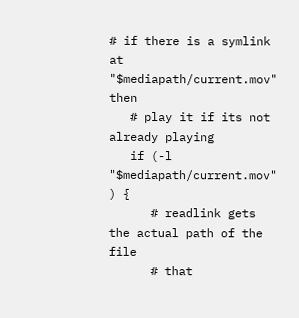# if there is a symlink at "$mediapath/current.mov" then
   # play it if its not already playing
   if (-l "$mediapath/current.mov" ) {
      # readlink gets the actual path of the file
      # that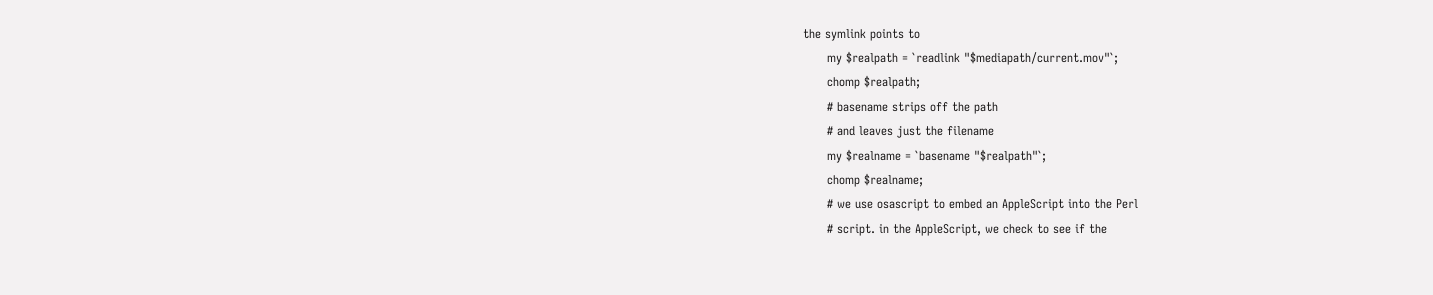the symlink points to
      my $realpath = `readlink "$mediapath/current.mov"`;
      chomp $realpath;
      # basename strips off the path
      # and leaves just the filename
      my $realname = `basename "$realpath"`;
      chomp $realname;
      # we use osascript to embed an AppleScript into the Perl
      # script. in the AppleScript, we check to see if the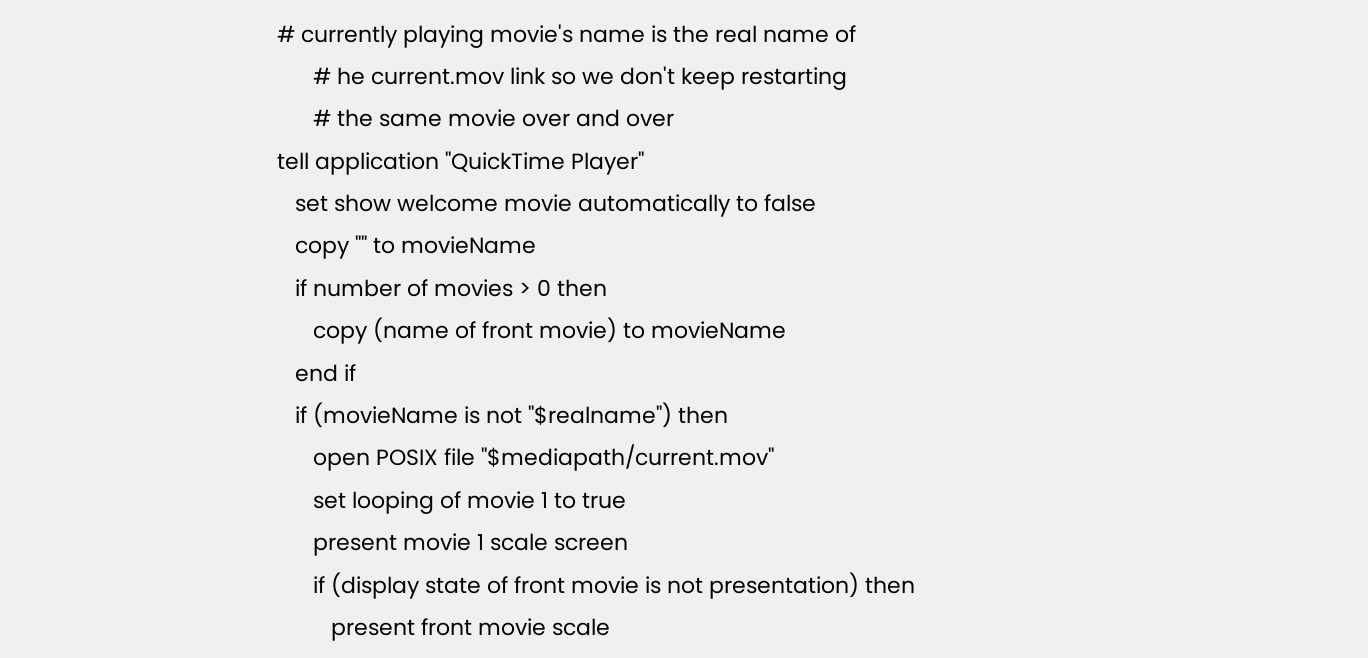# currently playing movie's name is the real name of
      # he current.mov link so we don't keep restarting
      # the same movie over and over
tell application "QuickTime Player"
   set show welcome movie automatically to false
   copy "" to movieName
   if number of movies > 0 then
      copy (name of front movie) to movieName
   end if
   if (movieName is not "$realname") then
      open POSIX file "$mediapath/current.mov"
      set looping of movie 1 to true
      present movie 1 scale screen
      if (display state of front movie is not presentation) then
         present front movie scale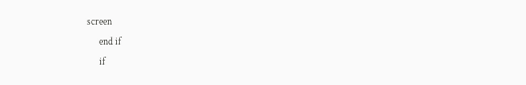screen
      end if
      if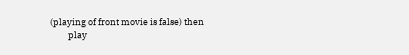(playing of front movie is false) then
         play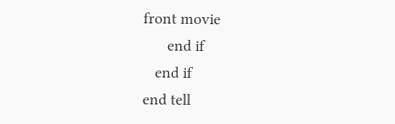front movie
      end if
   end if
end tell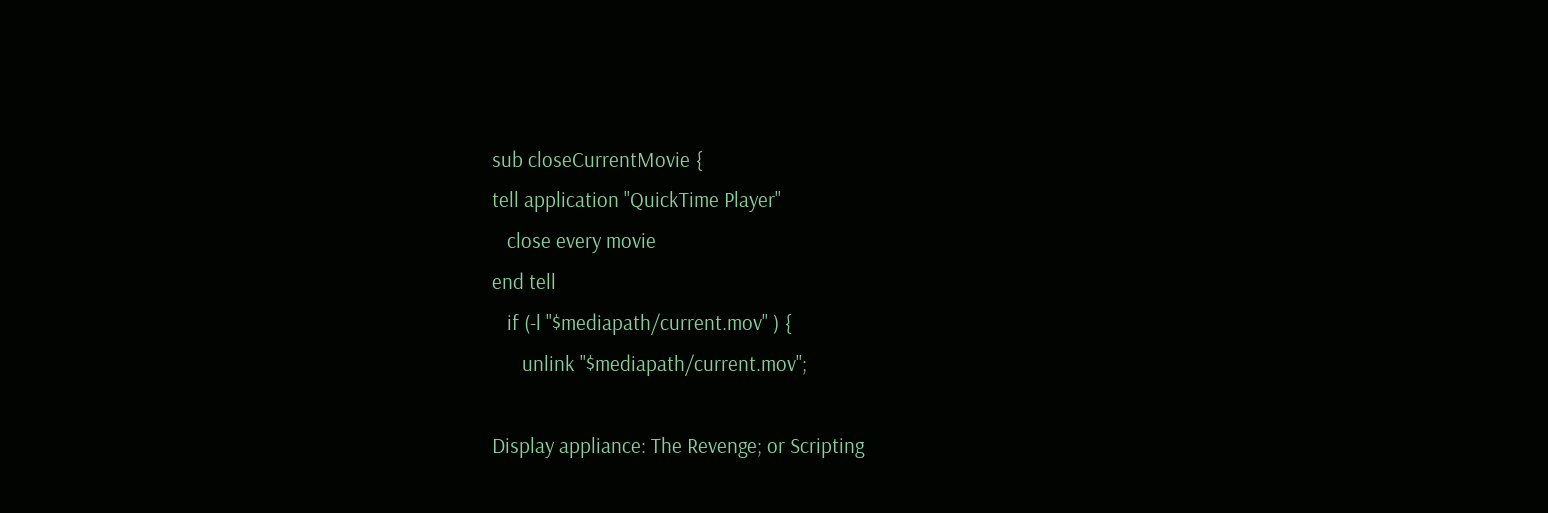sub closeCurrentMovie {
tell application "QuickTime Player"
   close every movie
end tell
   if (-l "$mediapath/current.mov" ) {
      unlink "$mediapath/current.mov";

Display appliance: The Revenge; or Scripting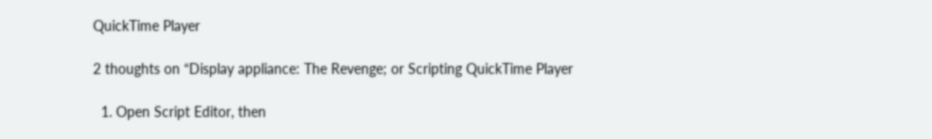QuickTime Player

2 thoughts on “Display appliance: The Revenge; or Scripting QuickTime Player

  1. Open Script Editor, then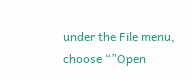under the File menu, choose “”Open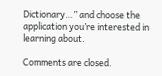Dictionary…” and choose the application you’re interested in learning about.

Comments are closed.